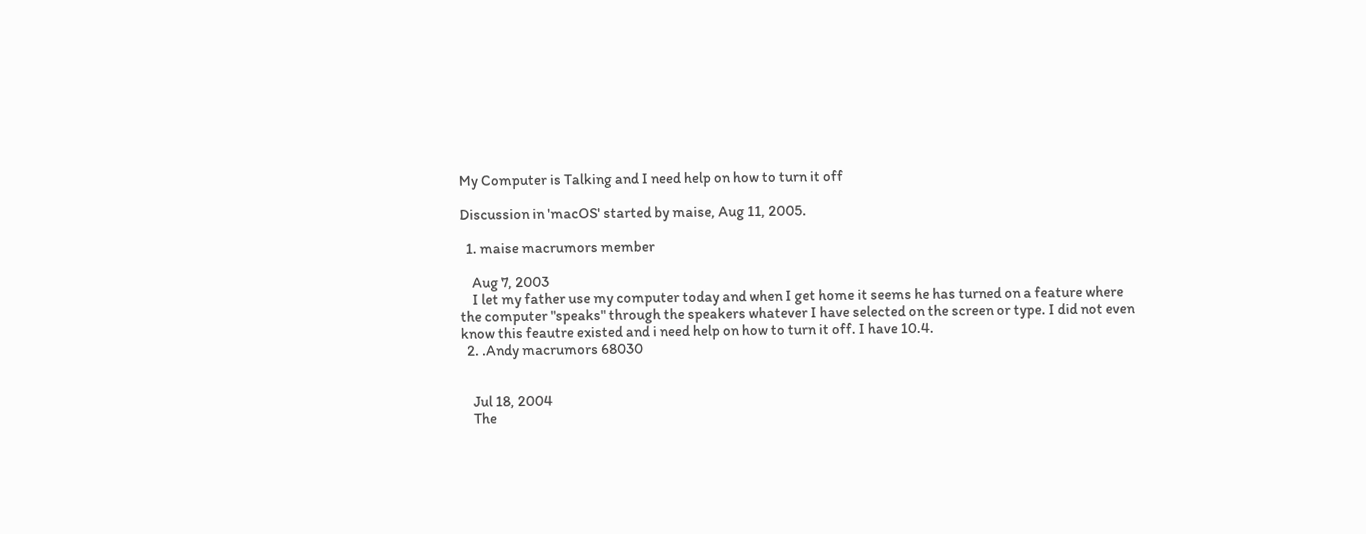My Computer is Talking and I need help on how to turn it off

Discussion in 'macOS' started by maise, Aug 11, 2005.

  1. maise macrumors member

    Aug 7, 2003
    I let my father use my computer today and when I get home it seems he has turned on a feature where the computer "speaks" through the speakers whatever I have selected on the screen or type. I did not even know this feautre existed and i need help on how to turn it off. I have 10.4.
  2. .Andy macrumors 68030


    Jul 18, 2004
    The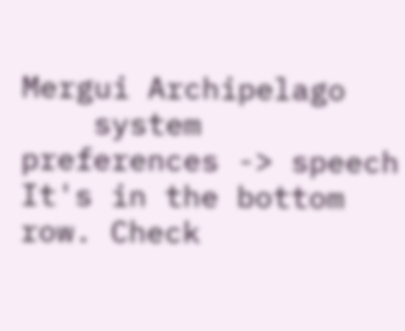Mergui Archipelago
    system preferences -> speech It's in the bottom row. Check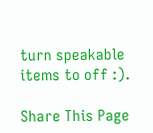turn speakable items to off :).

Share This Page